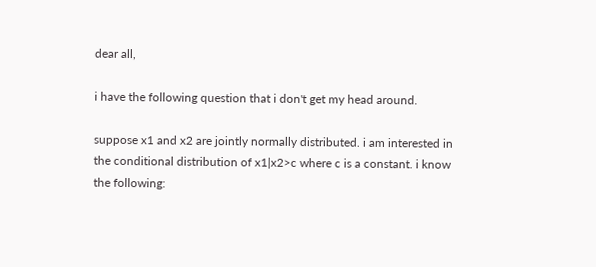dear all,

i have the following question that i don't get my head around.

suppose x1 and x2 are jointly normally distributed. i am interested in
the conditional distribution of x1|x2>c where c is a constant. i know
the following: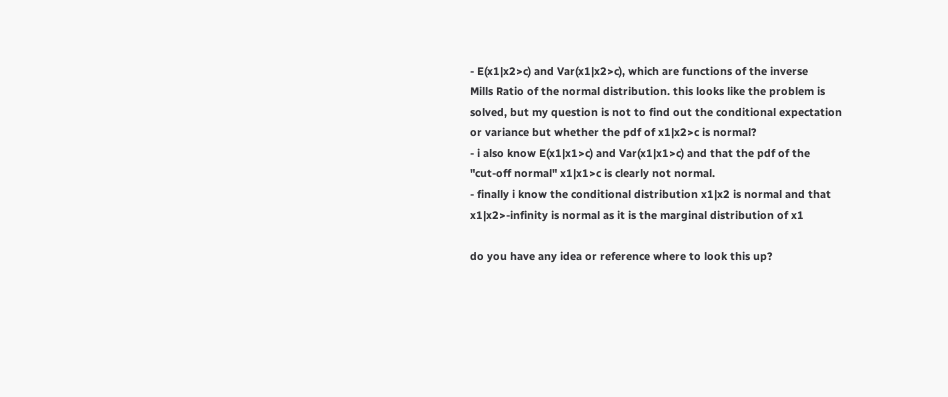- E(x1|x2>c) and Var(x1|x2>c), which are functions of the inverse
Mills Ratio of the normal distribution. this looks like the problem is
solved, but my question is not to find out the conditional expectation
or variance but whether the pdf of x1|x2>c is normal?
- i also know E(x1|x1>c) and Var(x1|x1>c) and that the pdf of the
"cut-off normal" x1|x1>c is clearly not normal.
- finally i know the conditional distribution x1|x2 is normal and that
x1|x2>-infinity is normal as it is the marginal distribution of x1

do you have any idea or reference where to look this up?